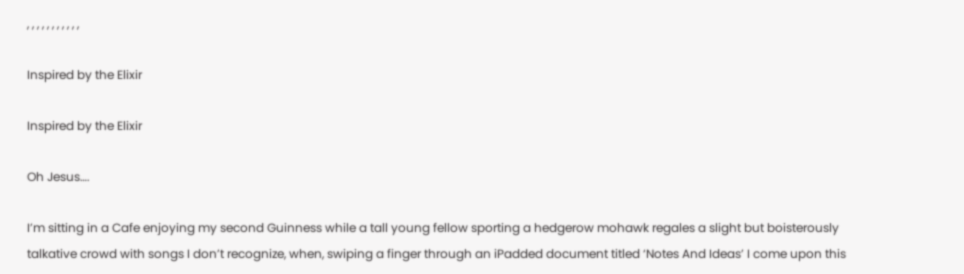, , , , , , , , , , ,

Inspired by the Elixir

Inspired by the Elixir

Oh Jesus….

I’m sitting in a Cafe enjoying my second Guinness while a tall young fellow sporting a hedgerow mohawk regales a slight but boisterously talkative crowd with songs I don’t recognize, when, swiping a finger through an iPadded document titled ‘Notes And Ideas’ I come upon this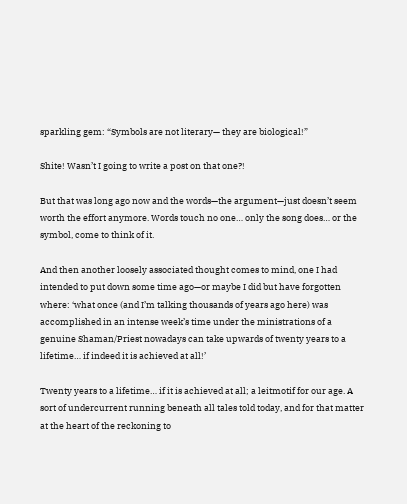sparkling gem: “Symbols are not literary— they are biological!”

Shite! Wasn’t I going to write a post on that one?!

But that was long ago now and the words—the argument—just doesn’t seem worth the effort anymore. Words touch no one… only the song does… or the symbol, come to think of it.

And then another loosely associated thought comes to mind, one I had intended to put down some time ago—or maybe I did but have forgotten where: ‘what once (and I’m talking thousands of years ago here) was accomplished in an intense week’s time under the ministrations of a genuine Shaman/Priest nowadays can take upwards of twenty years to a lifetime… if indeed it is achieved at all!’

Twenty years to a lifetime… if it is achieved at all; a leitmotif for our age. A sort of undercurrent running beneath all tales told today, and for that matter at the heart of the reckoning to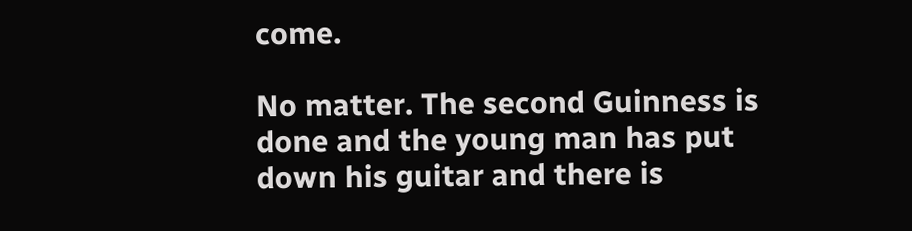come.

No matter. The second Guinness is done and the young man has put down his guitar and there is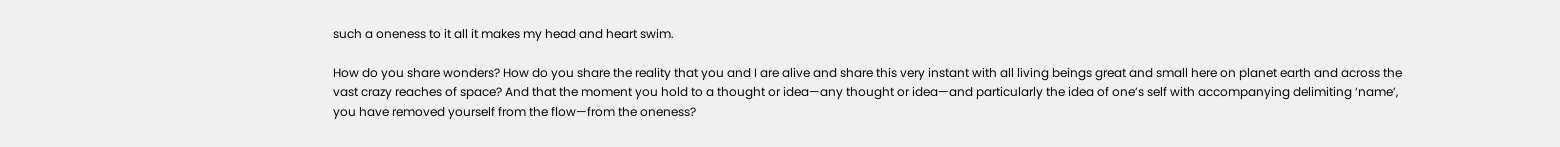such a oneness to it all it makes my head and heart swim.

How do you share wonders? How do you share the reality that you and I are alive and share this very instant with all living beings great and small here on planet earth and across the vast crazy reaches of space? And that the moment you hold to a thought or idea—any thought or idea—and particularly the idea of one’s self with accompanying delimiting ‘name’, you have removed yourself from the flow—from the oneness?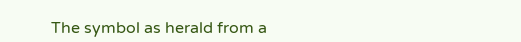The symbol as herald from a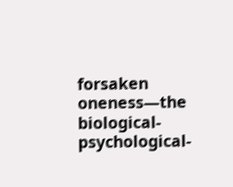forsaken oneness—the biological-psychological-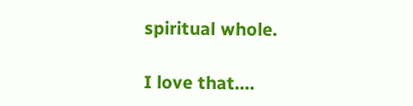spiritual whole.

I love that….